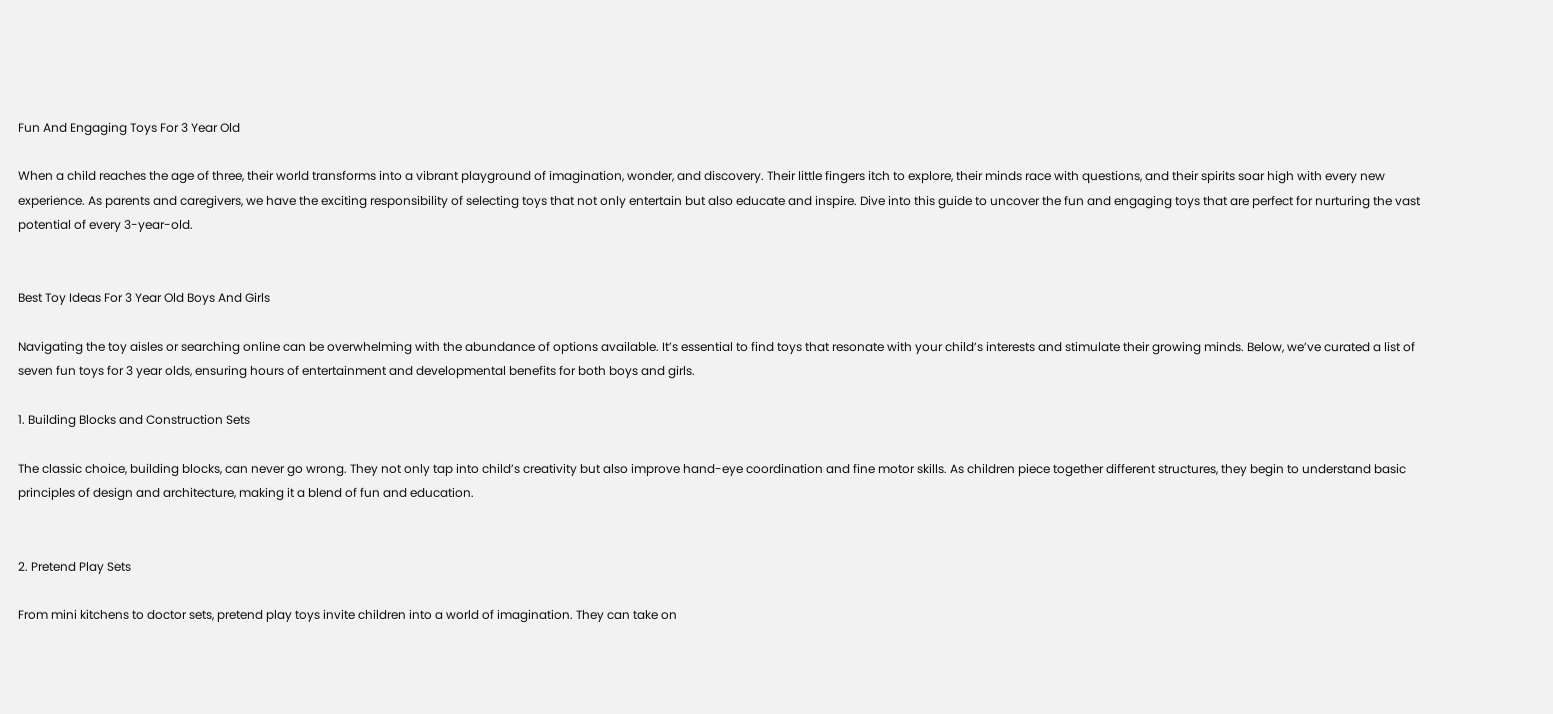Fun And Engaging Toys For 3 Year Old

When a child reaches the age of three, their world transforms into a vibrant playground of imagination, wonder, and discovery. Their little fingers itch to explore, their minds race with questions, and their spirits soar high with every new experience. As parents and caregivers, we have the exciting responsibility of selecting toys that not only entertain but also educate and inspire. Dive into this guide to uncover the fun and engaging toys that are perfect for nurturing the vast potential of every 3-year-old.


Best Toy Ideas For 3 Year Old Boys And Girls

Navigating the toy aisles or searching online can be overwhelming with the abundance of options available. It’s essential to find toys that resonate with your child’s interests and stimulate their growing minds. Below, we’ve curated a list of seven fun toys for 3 year olds, ensuring hours of entertainment and developmental benefits for both boys and girls.

1. Building Blocks and Construction Sets

The classic choice, building blocks, can never go wrong. They not only tap into child’s creativity but also improve hand-eye coordination and fine motor skills. As children piece together different structures, they begin to understand basic principles of design and architecture, making it a blend of fun and education.


2. Pretend Play Sets

From mini kitchens to doctor sets, pretend play toys invite children into a world of imagination. They can take on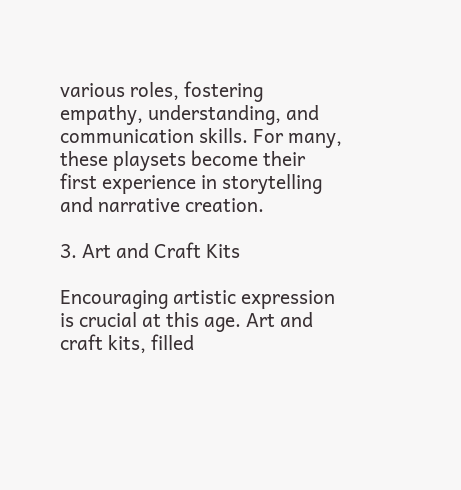various roles, fostering empathy, understanding, and communication skills. For many, these playsets become their first experience in storytelling and narrative creation.

3. Art and Craft Kits

Encouraging artistic expression is crucial at this age. Art and craft kits, filled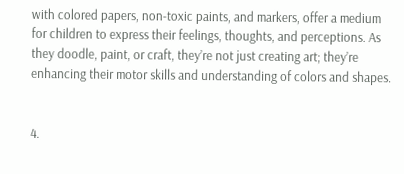with colored papers, non-toxic paints, and markers, offer a medium for children to express their feelings, thoughts, and perceptions. As they doodle, paint, or craft, they’re not just creating art; they’re enhancing their motor skills and understanding of colors and shapes.


4.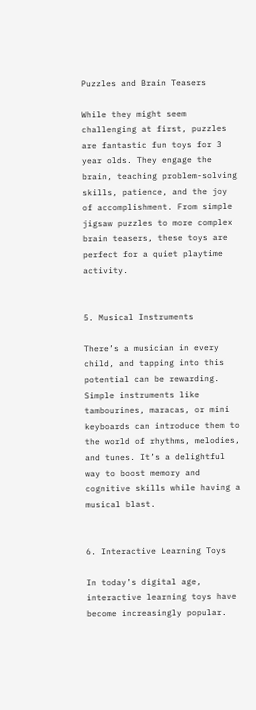Puzzles and Brain Teasers

While they might seem challenging at first, puzzles are fantastic fun toys for 3 year olds. They engage the brain, teaching problem-solving skills, patience, and the joy of accomplishment. From simple jigsaw puzzles to more complex brain teasers, these toys are perfect for a quiet playtime activity.


5. Musical Instruments

There’s a musician in every child, and tapping into this potential can be rewarding. Simple instruments like tambourines, maracas, or mini keyboards can introduce them to the world of rhythms, melodies, and tunes. It’s a delightful way to boost memory and cognitive skills while having a musical blast.


6. Interactive Learning Toys

In today’s digital age, interactive learning toys have become increasingly popular.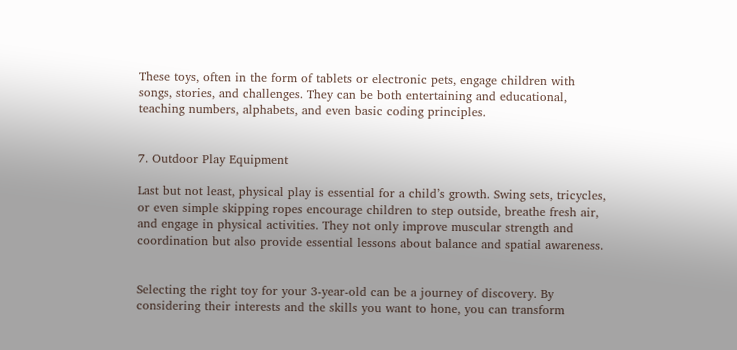These toys, often in the form of tablets or electronic pets, engage children with songs, stories, and challenges. They can be both entertaining and educational, teaching numbers, alphabets, and even basic coding principles.


7. Outdoor Play Equipment

Last but not least, physical play is essential for a child’s growth. Swing sets, tricycles, or even simple skipping ropes encourage children to step outside, breathe fresh air, and engage in physical activities. They not only improve muscular strength and coordination but also provide essential lessons about balance and spatial awareness.


Selecting the right toy for your 3-year-old can be a journey of discovery. By considering their interests and the skills you want to hone, you can transform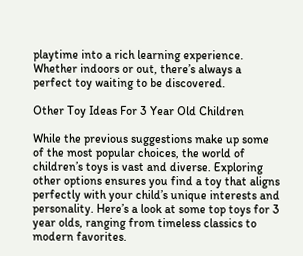playtime into a rich learning experience. Whether indoors or out, there’s always a perfect toy waiting to be discovered.

Other Toy Ideas For 3 Year Old Children

While the previous suggestions make up some of the most popular choices, the world of children’s toys is vast and diverse. Exploring other options ensures you find a toy that aligns perfectly with your child’s unique interests and personality. Here’s a look at some top toys for 3 year olds, ranging from timeless classics to modern favorites.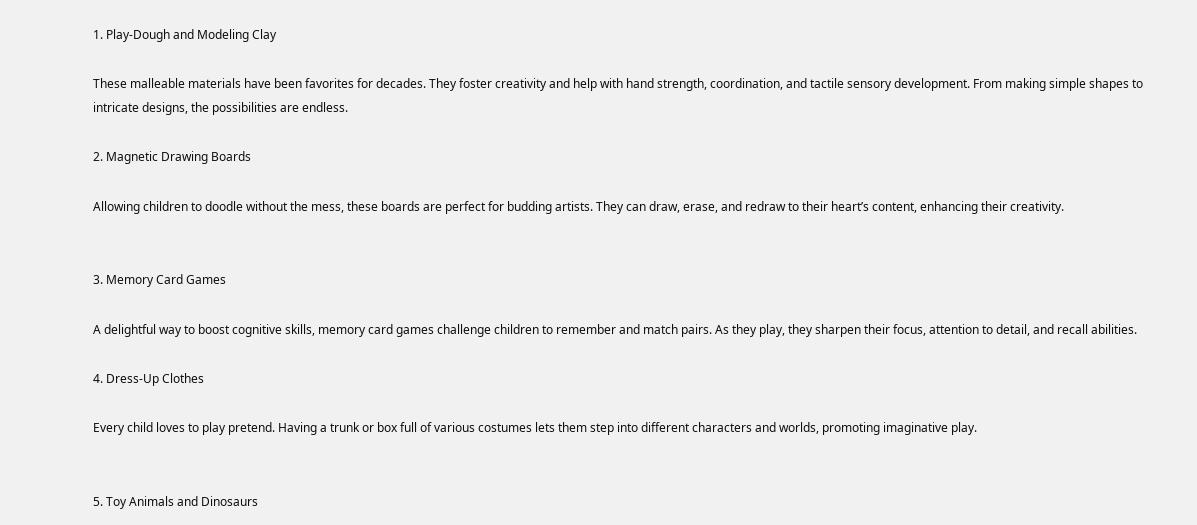1. Play-Dough and Modeling Clay

These malleable materials have been favorites for decades. They foster creativity and help with hand strength, coordination, and tactile sensory development. From making simple shapes to intricate designs, the possibilities are endless.

2. Magnetic Drawing Boards

Allowing children to doodle without the mess, these boards are perfect for budding artists. They can draw, erase, and redraw to their heart’s content, enhancing their creativity.


3. Memory Card Games

A delightful way to boost cognitive skills, memory card games challenge children to remember and match pairs. As they play, they sharpen their focus, attention to detail, and recall abilities.

4. Dress-Up Clothes

Every child loves to play pretend. Having a trunk or box full of various costumes lets them step into different characters and worlds, promoting imaginative play.


5. Toy Animals and Dinosaurs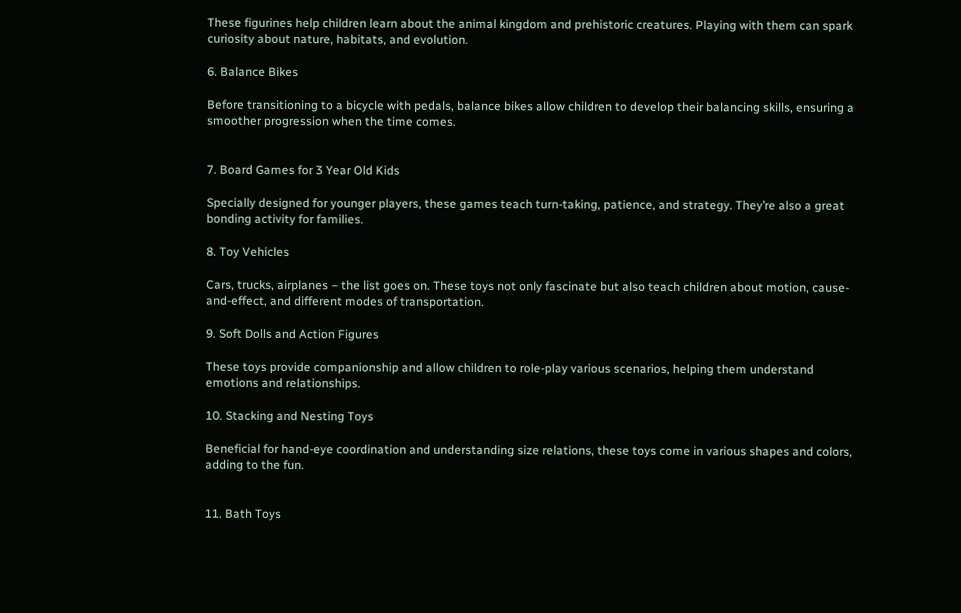These figurines help children learn about the animal kingdom and prehistoric creatures. Playing with them can spark curiosity about nature, habitats, and evolution.

6. Balance Bikes

Before transitioning to a bicycle with pedals, balance bikes allow children to develop their balancing skills, ensuring a smoother progression when the time comes.


7. Board Games for 3 Year Old Kids

Specially designed for younger players, these games teach turn-taking, patience, and strategy. They’re also a great bonding activity for families.

8. Toy Vehicles

Cars, trucks, airplanes – the list goes on. These toys not only fascinate but also teach children about motion, cause-and-effect, and different modes of transportation.

9. Soft Dolls and Action Figures

These toys provide companionship and allow children to role-play various scenarios, helping them understand emotions and relationships.

10. Stacking and Nesting Toys

Beneficial for hand-eye coordination and understanding size relations, these toys come in various shapes and colors, adding to the fun.


11. Bath Toys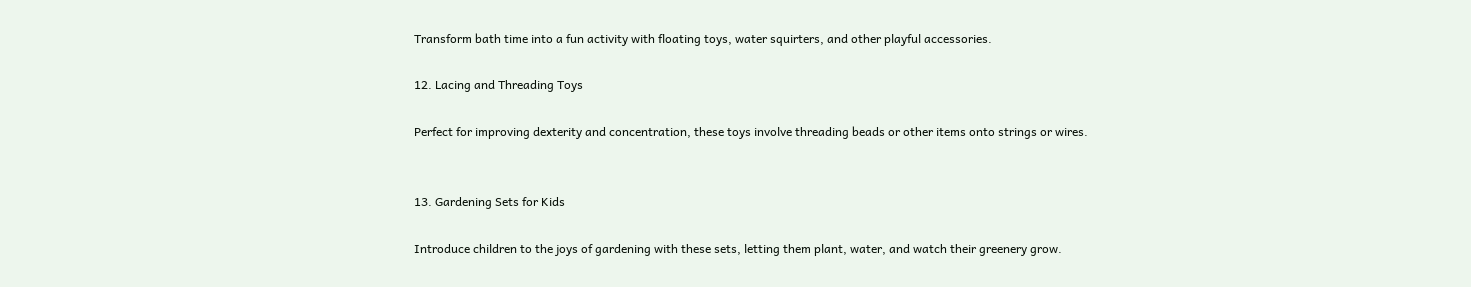Transform bath time into a fun activity with floating toys, water squirters, and other playful accessories.

12. Lacing and Threading Toys

Perfect for improving dexterity and concentration, these toys involve threading beads or other items onto strings or wires.


13. Gardening Sets for Kids

Introduce children to the joys of gardening with these sets, letting them plant, water, and watch their greenery grow.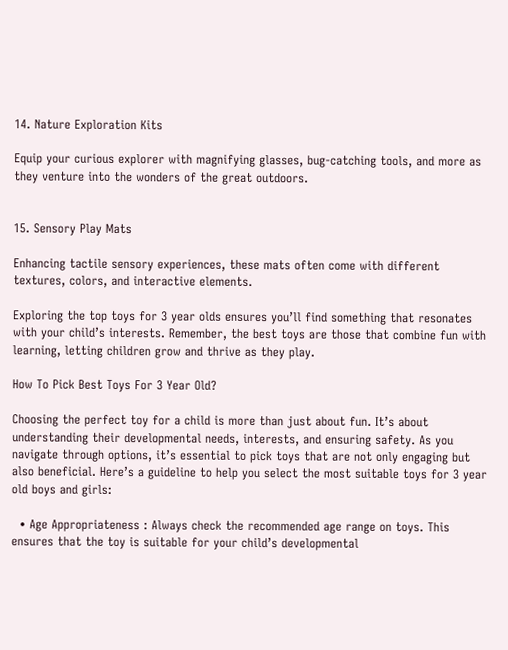14. Nature Exploration Kits

Equip your curious explorer with magnifying glasses, bug-catching tools, and more as they venture into the wonders of the great outdoors.


15. Sensory Play Mats

Enhancing tactile sensory experiences, these mats often come with different textures, colors, and interactive elements.

Exploring the top toys for 3 year olds ensures you’ll find something that resonates with your child’s interests. Remember, the best toys are those that combine fun with learning, letting children grow and thrive as they play.

How To Pick Best Toys For 3 Year Old?

Choosing the perfect toy for a child is more than just about fun. It’s about understanding their developmental needs, interests, and ensuring safety. As you navigate through options, it’s essential to pick toys that are not only engaging but also beneficial. Here’s a guideline to help you select the most suitable toys for 3 year old boys and girls:

  • Age Appropriateness : Always check the recommended age range on toys. This ensures that the toy is suitable for your child’s developmental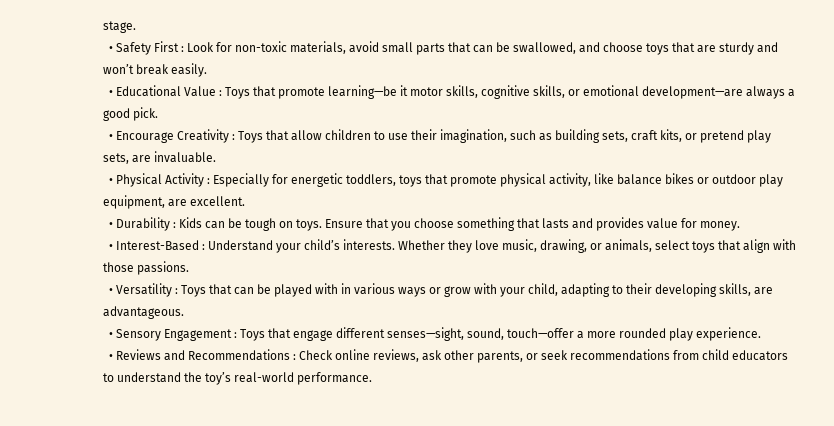stage.
  • Safety First : Look for non-toxic materials, avoid small parts that can be swallowed, and choose toys that are sturdy and won’t break easily.
  • Educational Value : Toys that promote learning—be it motor skills, cognitive skills, or emotional development—are always a good pick.
  • Encourage Creativity : Toys that allow children to use their imagination, such as building sets, craft kits, or pretend play sets, are invaluable.
  • Physical Activity : Especially for energetic toddlers, toys that promote physical activity, like balance bikes or outdoor play equipment, are excellent.
  • Durability : Kids can be tough on toys. Ensure that you choose something that lasts and provides value for money.
  • Interest-Based : Understand your child’s interests. Whether they love music, drawing, or animals, select toys that align with those passions.
  • Versatility : Toys that can be played with in various ways or grow with your child, adapting to their developing skills, are advantageous.
  • Sensory Engagement : Toys that engage different senses—sight, sound, touch—offer a more rounded play experience.
  • Reviews and Recommendations : Check online reviews, ask other parents, or seek recommendations from child educators to understand the toy’s real-world performance.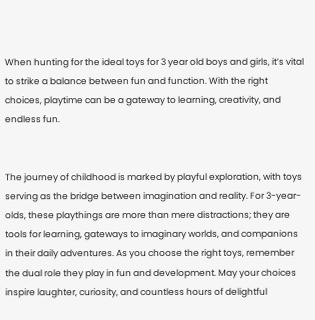When hunting for the ideal toys for 3 year old boys and girls, it’s vital to strike a balance between fun and function. With the right choices, playtime can be a gateway to learning, creativity, and endless fun.


The journey of childhood is marked by playful exploration, with toys serving as the bridge between imagination and reality. For 3-year-olds, these playthings are more than mere distractions; they are tools for learning, gateways to imaginary worlds, and companions in their daily adventures. As you choose the right toys, remember the dual role they play in fun and development. May your choices inspire laughter, curiosity, and countless hours of delightful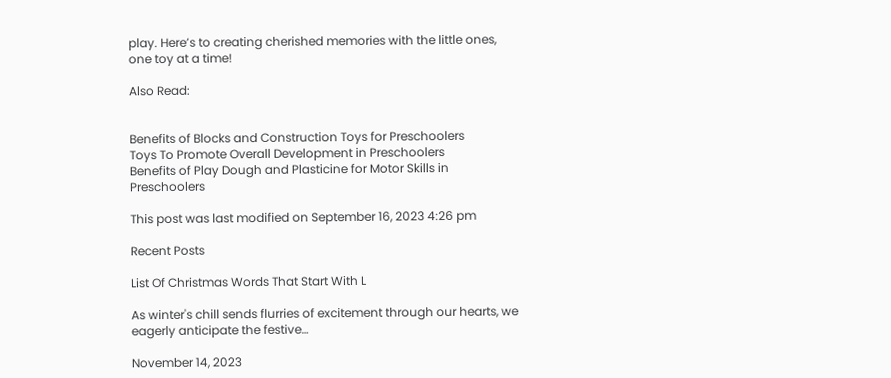play. Here’s to creating cherished memories with the little ones, one toy at a time!

Also Read:


Benefits of Blocks and Construction Toys for Preschoolers
Toys To Promote Overall Development in Preschoolers
Benefits of Play Dough and Plasticine for Motor Skills in Preschoolers

This post was last modified on September 16, 2023 4:26 pm

Recent Posts

List Of Christmas Words That Start With L

As winter's chill sends flurries of excitement through our hearts, we eagerly anticipate the festive…

November 14, 2023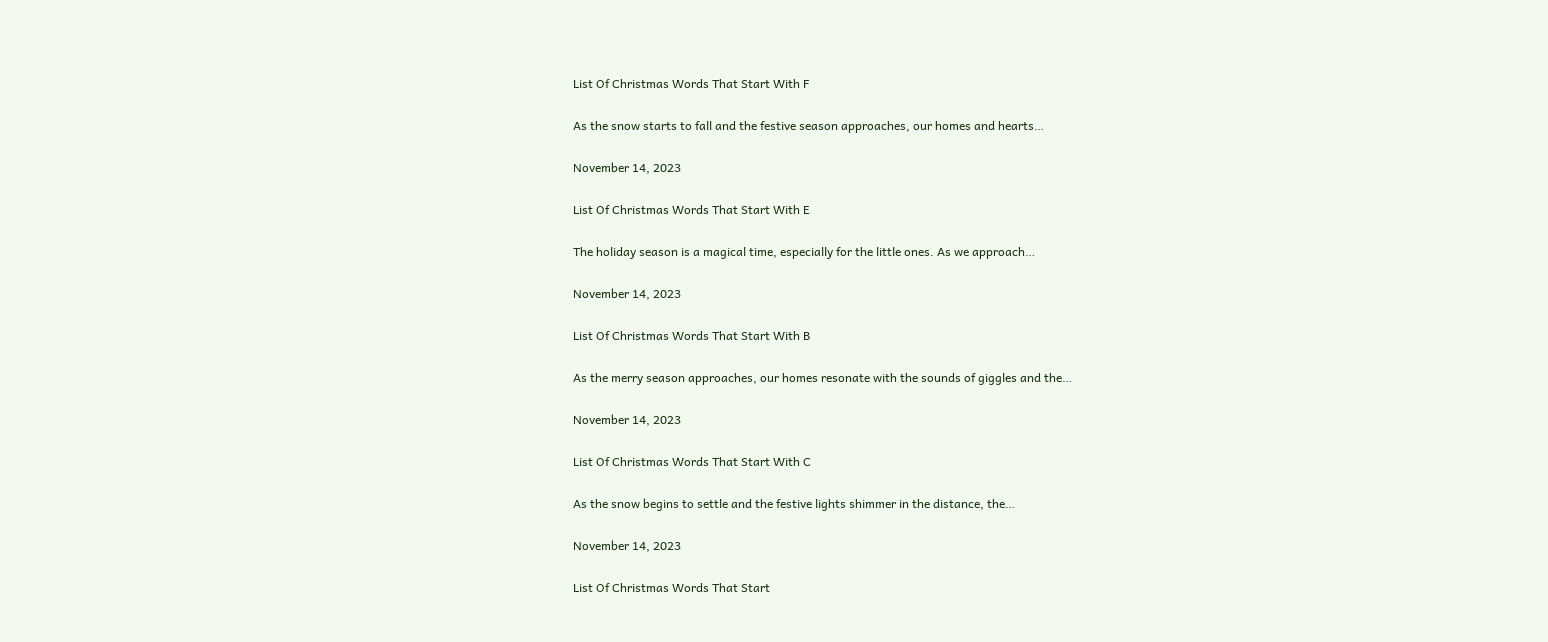List Of Christmas Words That Start With F

As the snow starts to fall and the festive season approaches, our homes and hearts…

November 14, 2023

List Of Christmas Words That Start With E

The holiday season is a magical time, especially for the little ones. As we approach…

November 14, 2023

List Of Christmas Words That Start With B

As the merry season approaches, our homes resonate with the sounds of giggles and the…

November 14, 2023

List Of Christmas Words That Start With C

As the snow begins to settle and the festive lights shimmer in the distance, the…

November 14, 2023

List Of Christmas Words That Start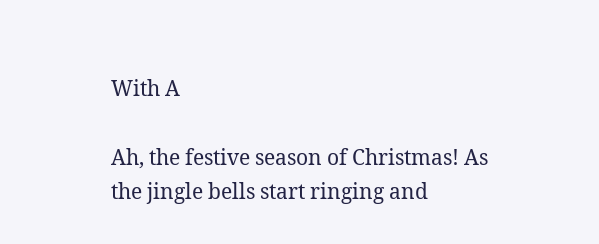With A

Ah, the festive season of Christmas! As the jingle bells start ringing and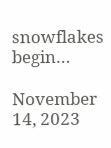snowflakes begin…

November 14, 2023